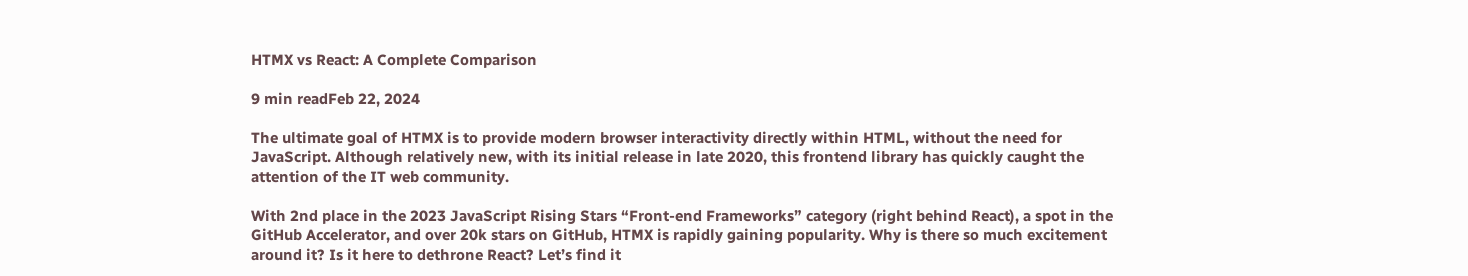HTMX vs React: A Complete Comparison

9 min readFeb 22, 2024

The ultimate goal of HTMX is to provide modern browser interactivity directly within HTML, without the need for JavaScript. Although relatively new, with its initial release in late 2020, this frontend library has quickly caught the attention of the IT web community.

With 2nd place in the 2023 JavaScript Rising Stars “Front-end Frameworks” category (right behind React), a spot in the GitHub Accelerator, and over 20k stars on GitHub, HTMX is rapidly gaining popularity. Why is there so much excitement around it? Is it here to dethrone React? Let’s find it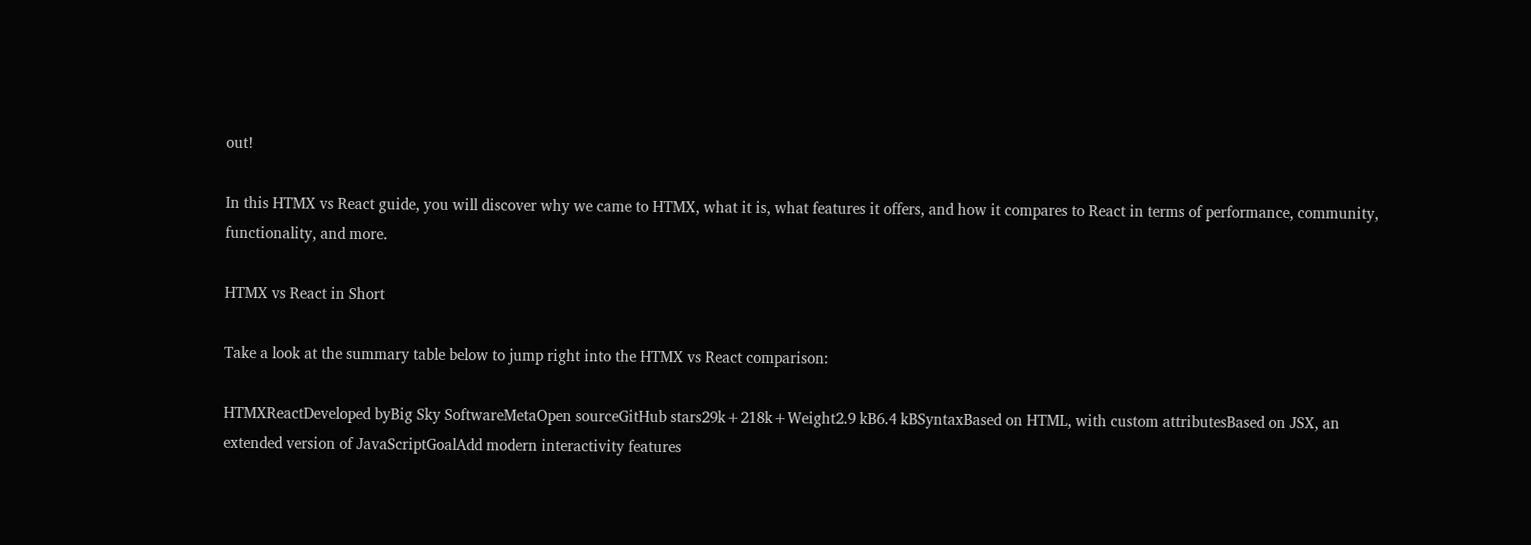out!

In this HTMX vs React guide, you will discover why we came to HTMX, what it is, what features it offers, and how it compares to React in terms of performance, community, functionality, and more.

HTMX vs React in Short

Take a look at the summary table below to jump right into the HTMX vs React comparison:

HTMXReactDeveloped byBig Sky SoftwareMetaOpen sourceGitHub stars29k+218k+Weight2.9 kB6.4 kBSyntaxBased on HTML, with custom attributesBased on JSX, an extended version of JavaScriptGoalAdd modern interactivity features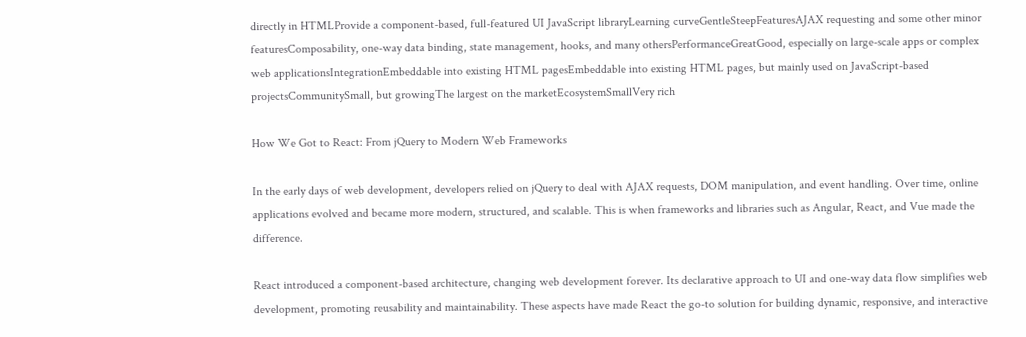directly in HTMLProvide a component-based, full-featured UI JavaScript libraryLearning curveGentleSteepFeaturesAJAX requesting and some other minor featuresComposability, one-way data binding, state management, hooks, and many othersPerformanceGreatGood, especially on large-scale apps or complex web applicationsIntegrationEmbeddable into existing HTML pagesEmbeddable into existing HTML pages, but mainly used on JavaScript-based projectsCommunitySmall, but growingThe largest on the marketEcosystemSmallVery rich

How We Got to React: From jQuery to Modern Web Frameworks

In the early days of web development, developers relied on jQuery to deal with AJAX requests, DOM manipulation, and event handling. Over time, online applications evolved and became more modern, structured, and scalable. This is when frameworks and libraries such as Angular, React, and Vue made the difference.

React introduced a component-based architecture, changing web development forever. Its declarative approach to UI and one-way data flow simplifies web development, promoting reusability and maintainability. These aspects have made React the go-to solution for building dynamic, responsive, and interactive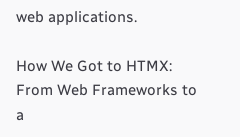web applications.

How We Got to HTMX: From Web Frameworks to a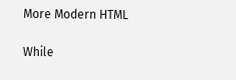More Modern HTML

While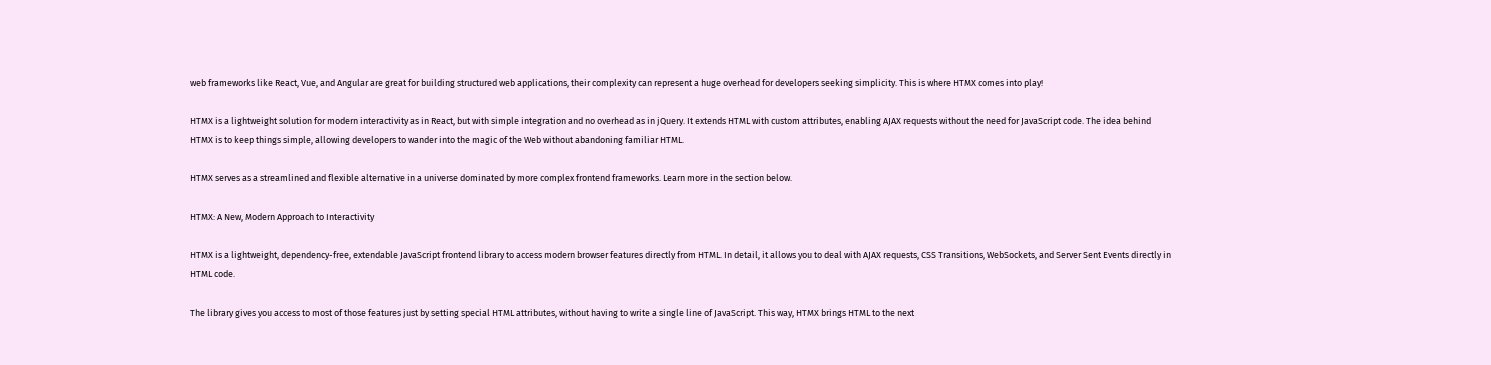web frameworks like React, Vue, and Angular are great for building structured web applications, their complexity can represent a huge overhead for developers seeking simplicity. This is where HTMX comes into play!

HTMX is a lightweight solution for modern interactivity as in React, but with simple integration and no overhead as in jQuery. It extends HTML with custom attributes, enabling AJAX requests without the need for JavaScript code. The idea behind HTMX is to keep things simple, allowing developers to wander into the magic of the Web without abandoning familiar HTML.

HTMX serves as a streamlined and flexible alternative in a universe dominated by more complex frontend frameworks. Learn more in the section below.

HTMX: A New, Modern Approach to Interactivity

HTMX is a lightweight, dependency-free, extendable JavaScript frontend library to access modern browser features directly from HTML. In detail, it allows you to deal with AJAX requests, CSS Transitions, WebSockets, and Server Sent Events directly in HTML code.

The library gives you access to most of those features just by setting special HTML attributes, without having to write a single line of JavaScript. This way, HTMX brings HTML to the next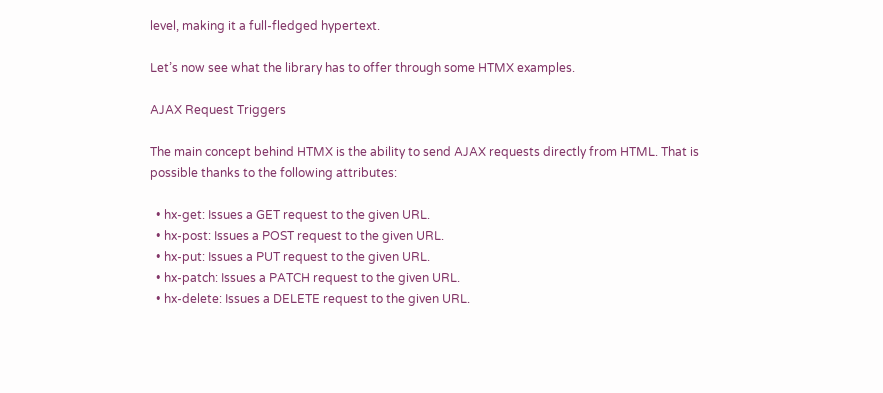level, making it a full-fledged hypertext.

Let’s now see what the library has to offer through some HTMX examples.

AJAX Request Triggers

The main concept behind HTMX is the ability to send AJAX requests directly from HTML. That is possible thanks to the following attributes:

  • hx-get: Issues a GET request to the given URL.
  • hx-post: Issues a POST request to the given URL.
  • hx-put: Issues a PUT request to the given URL.
  • hx-patch: Issues a PATCH request to the given URL.
  • hx-delete: Issues a DELETE request to the given URL.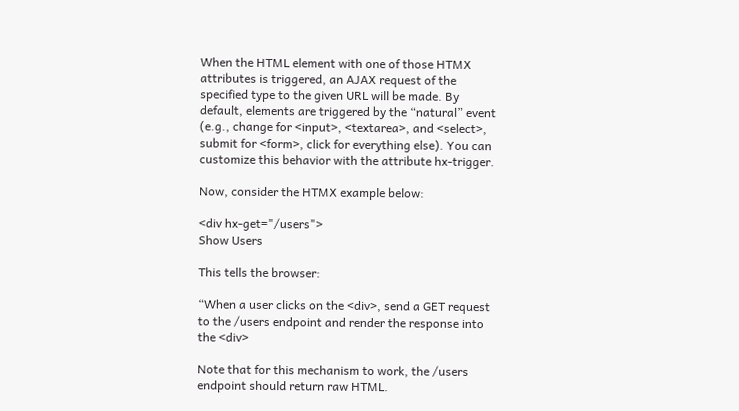When the HTML element with one of those HTMX attributes is triggered, an AJAX request of the specified type to the given URL will be made. By default, elements are triggered by the “natural” event (e.g., change for <input>, <textarea>, and <select>, submit for <form>, click for everything else). You can customize this behavior with the attribute hx-trigger.

Now, consider the HTMX example below:

<div hx-get="/users">
Show Users

This tells the browser:

“When a user clicks on the <div>, send a GET request to the /users endpoint and render the response into the <div>

Note that for this mechanism to work, the /users endpoint should return raw HTML.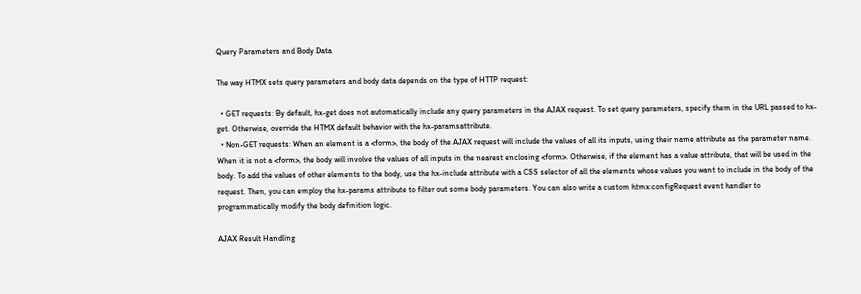Query Parameters and Body Data

The way HTMX sets query parameters and body data depends on the type of HTTP request:

  • GET requests: By default, hx-get does not automatically include any query parameters in the AJAX request. To set query parameters, specify them in the URL passed to hx-get. Otherwise, override the HTMX default behavior with the hx-paramsattribute.
  • Non-GET requests: When an element is a <form>, the body of the AJAX request will include the values of all its inputs, using their name attribute as the parameter name. When it is not a <form>, the body will involve the values of all inputs in the nearest enclosing <form>. Otherwise, if the element has a value attribute, that will be used in the body. To add the values of other elements to the body, use the hx-include attribute with a CSS selector of all the elements whose values you want to include in the body of the request. Then, you can employ the hx-params attribute to filter out some body parameters. You can also write a custom htmx:configRequest event handler to programmatically modify the body definition logic.

AJAX Result Handling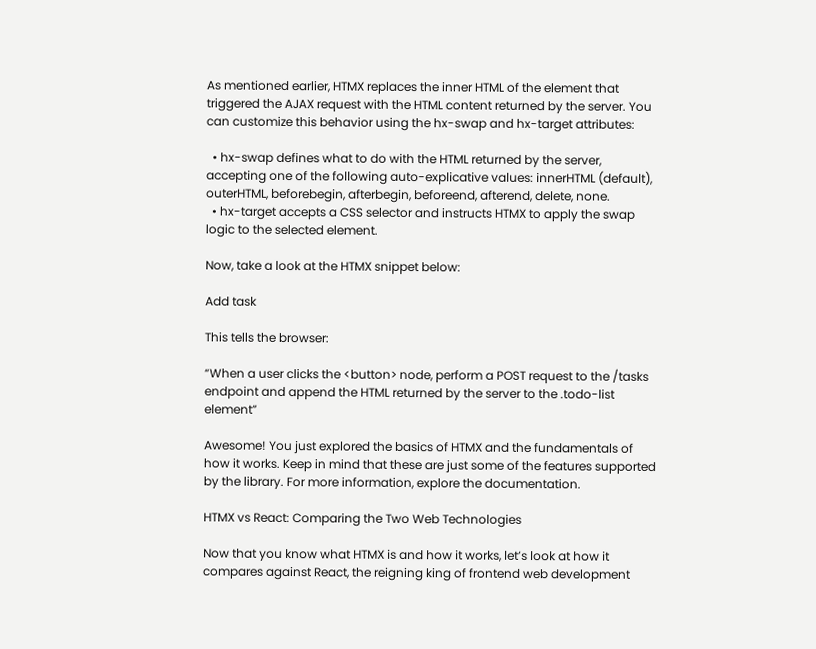As mentioned earlier, HTMX replaces the inner HTML of the element that triggered the AJAX request with the HTML content returned by the server. You can customize this behavior using the hx-swap and hx-target attributes:

  • hx-swap defines what to do with the HTML returned by the server, accepting one of the following auto-explicative values: innerHTML (default), outerHTML, beforebegin, afterbegin, beforeend, afterend, delete, none.
  • hx-target accepts a CSS selector and instructs HTMX to apply the swap logic to the selected element.

Now, take a look at the HTMX snippet below:

Add task

This tells the browser:

“When a user clicks the <button> node, perform a POST request to the /tasks endpoint and append the HTML returned by the server to the .todo-list element”

Awesome! You just explored the basics of HTMX and the fundamentals of how it works. Keep in mind that these are just some of the features supported by the library. For more information, explore the documentation.

HTMX vs React: Comparing the Two Web Technologies

Now that you know what HTMX is and how it works, let’s look at how it compares against React, the reigning king of frontend web development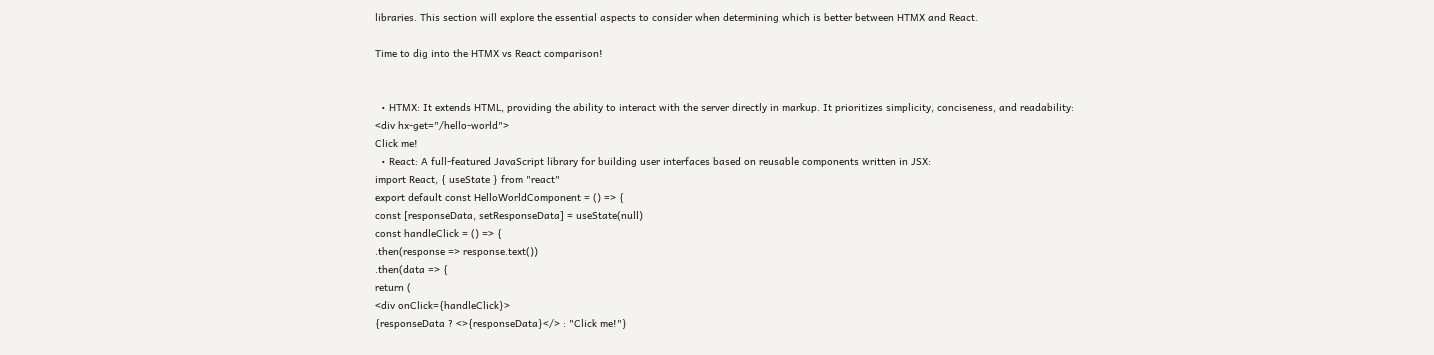libraries. This section will explore the essential aspects to consider when determining which is better between HTMX and React.

Time to dig into the HTMX vs React comparison!


  • HTMX: It extends HTML, providing the ability to interact with the server directly in markup. It prioritizes simplicity, conciseness, and readability:
<div hx-get="/hello-world">
Click me!
  • React: A full-featured JavaScript library for building user interfaces based on reusable components written in JSX:
import React, { useState } from "react"
export default const HelloWorldComponent = () => {
const [responseData, setResponseData] = useState(null)
const handleClick = () => {
.then(response => response.text())
.then(data => {
return (
<div onClick={handleClick}>
{responseData ? <>{responseData}</> : "Click me!"}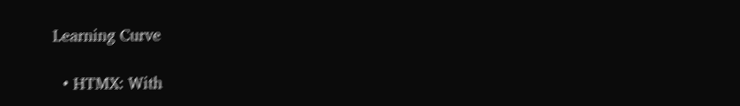Learning Curve

  • HTMX: With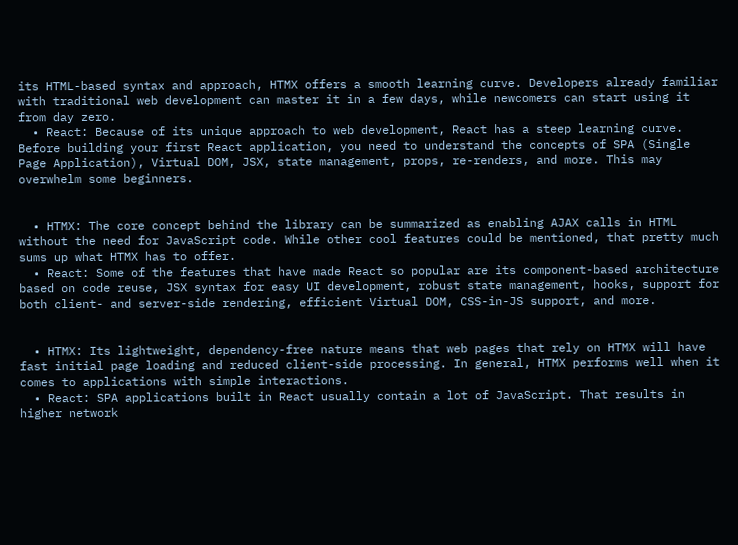its HTML-based syntax and approach, HTMX offers a smooth learning curve. Developers already familiar with traditional web development can master it in a few days, while newcomers can start using it from day zero.
  • React: Because of its unique approach to web development, React has a steep learning curve. Before building your first React application, you need to understand the concepts of SPA (Single Page Application), Virtual DOM, JSX, state management, props, re-renders, and more. This may overwhelm some beginners.


  • HTMX: The core concept behind the library can be summarized as enabling AJAX calls in HTML without the need for JavaScript code. While other cool features could be mentioned, that pretty much sums up what HTMX has to offer.
  • React: Some of the features that have made React so popular are its component-based architecture based on code reuse, JSX syntax for easy UI development, robust state management, hooks, support for both client- and server-side rendering, efficient Virtual DOM, CSS-in-JS support, and more.


  • HTMX: Its lightweight, dependency-free nature means that web pages that rely on HTMX will have fast initial page loading and reduced client-side processing. In general, HTMX performs well when it comes to applications with simple interactions.
  • React: SPA applications built in React usually contain a lot of JavaScript. That results in higher network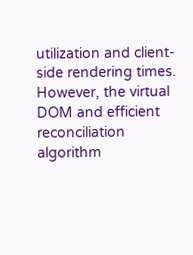utilization and client-side rendering times. However, the virtual DOM and efficient reconciliation algorithm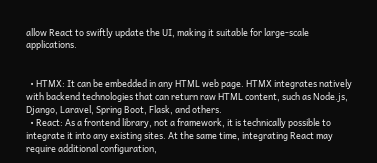allow React to swiftly update the UI, making it suitable for large-scale applications.


  • HTMX: It can be embedded in any HTML web page. HTMX integrates natively with backend technologies that can return raw HTML content, such as Node.js, Django, Laravel, Spring Boot, Flask, and others.
  • React: As a frontend library, not a framework, it is technically possible to integrate it into any existing sites. At the same time, integrating React may require additional configuration,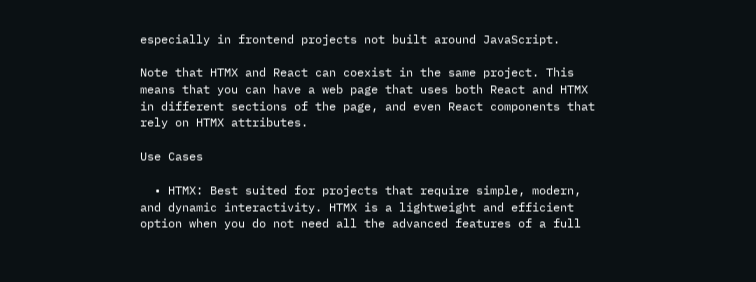especially in frontend projects not built around JavaScript.

Note that HTMX and React can coexist in the same project. This means that you can have a web page that uses both React and HTMX in different sections of the page, and even React components that rely on HTMX attributes.

Use Cases

  • HTMX: Best suited for projects that require simple, modern, and dynamic interactivity. HTMX is a lightweight and efficient option when you do not need all the advanced features of a full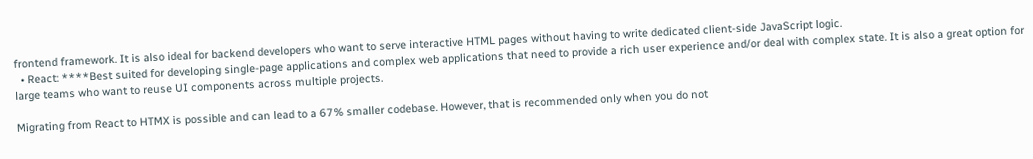frontend framework. It is also ideal for backend developers who want to serve interactive HTML pages without having to write dedicated client-side JavaScript logic.
  • React: ****Best suited for developing single-page applications and complex web applications that need to provide a rich user experience and/or deal with complex state. It is also a great option for large teams who want to reuse UI components across multiple projects.

Migrating from React to HTMX is possible and can lead to a 67% smaller codebase. However, that is recommended only when you do not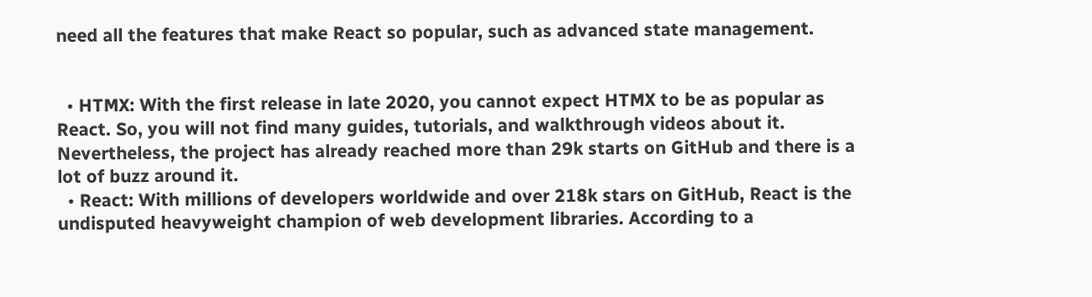need all the features that make React so popular, such as advanced state management.


  • HTMX: With the first release in late 2020, you cannot expect HTMX to be as popular as React. So, you will not find many guides, tutorials, and walkthrough videos about it. Nevertheless, the project has already reached more than 29k starts on GitHub and there is a lot of buzz around it.
  • React: With millions of developers worldwide and over 218k stars on GitHub, React is the undisputed heavyweight champion of web development libraries. According to a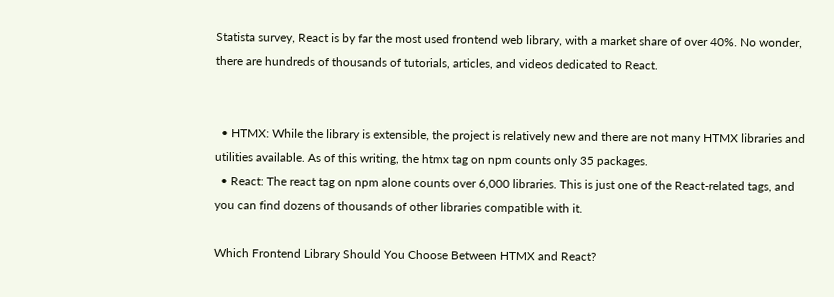Statista survey, React is by far the most used frontend web library, with a market share of over 40%. No wonder, there are hundreds of thousands of tutorials, articles, and videos dedicated to React.


  • HTMX: While the library is extensible, the project is relatively new and there are not many HTMX libraries and utilities available. As of this writing, the htmx tag on npm counts only 35 packages.
  • React: The react tag on npm alone counts over 6,000 libraries. This is just one of the React-related tags, and you can find dozens of thousands of other libraries compatible with it.

Which Frontend Library Should You Choose Between HTMX and React?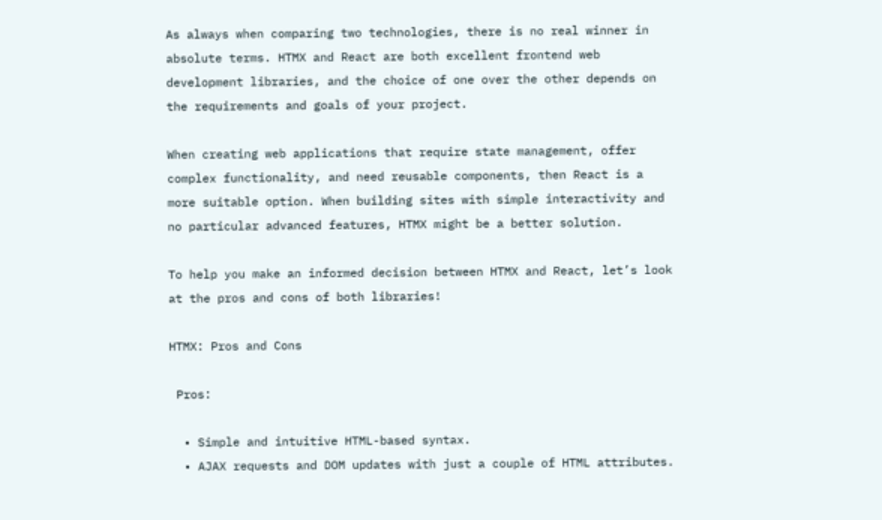As always when comparing two technologies, there is no real winner in absolute terms. HTMX and React are both excellent frontend web development libraries, and the choice of one over the other depends on the requirements and goals of your project.

When creating web applications that require state management, offer complex functionality, and need reusable components, then React is a more suitable option. When building sites with simple interactivity and no particular advanced features, HTMX might be a better solution.

To help you make an informed decision between HTMX and React, let’s look at the pros and cons of both libraries!

HTMX: Pros and Cons

 Pros:

  • Simple and intuitive HTML-based syntax.
  • AJAX requests and DOM updates with just a couple of HTML attributes.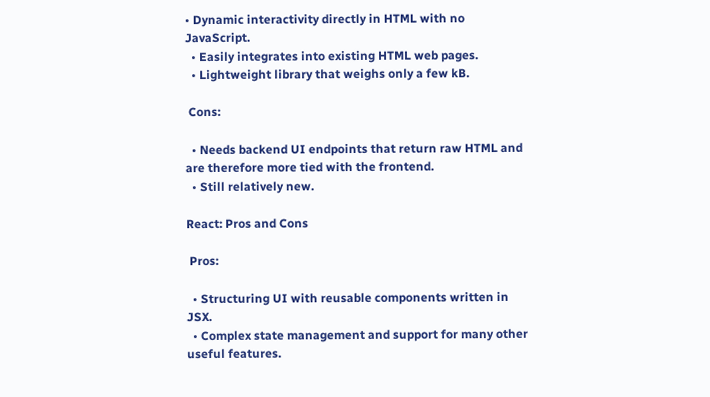• Dynamic interactivity directly in HTML with no JavaScript.
  • Easily integrates into existing HTML web pages.
  • Lightweight library that weighs only a few kB.

 Cons:

  • Needs backend UI endpoints that return raw HTML and are therefore more tied with the frontend.
  • Still relatively new.

React: Pros and Cons

 Pros:

  • Structuring UI with reusable components written in JSX.
  • Complex state management and support for many other useful features.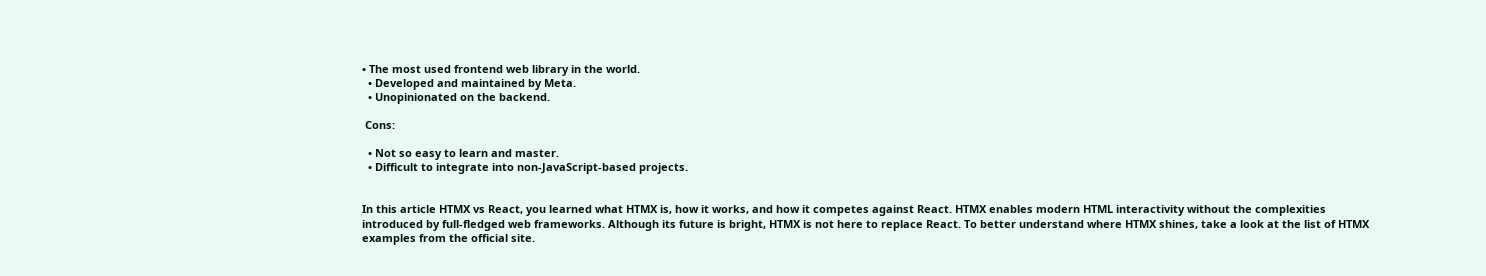• The most used frontend web library in the world.
  • Developed and maintained by Meta.
  • Unopinionated on the backend.

 Cons:

  • Not so easy to learn and master.
  • Difficult to integrate into non-JavaScript-based projects.


In this article HTMX vs React, you learned what HTMX is, how it works, and how it competes against React. HTMX enables modern HTML interactivity without the complexities introduced by full-fledged web frameworks. Although its future is bright, HTMX is not here to replace React. To better understand where HTMX shines, take a look at the list of HTMX examples from the official site.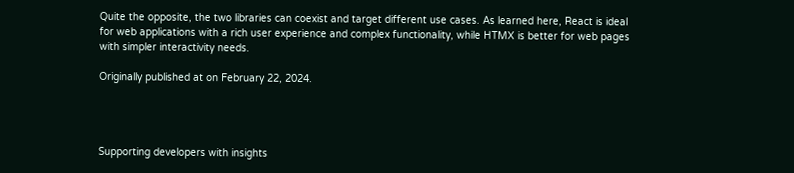Quite the opposite, the two libraries can coexist and target different use cases. As learned here, React is ideal for web applications with a rich user experience and complex functionality, while HTMX is better for web pages with simpler interactivity needs.

Originally published at on February 22, 2024.




Supporting developers with insights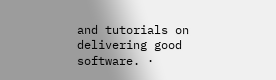and tutorials on delivering good software. ·